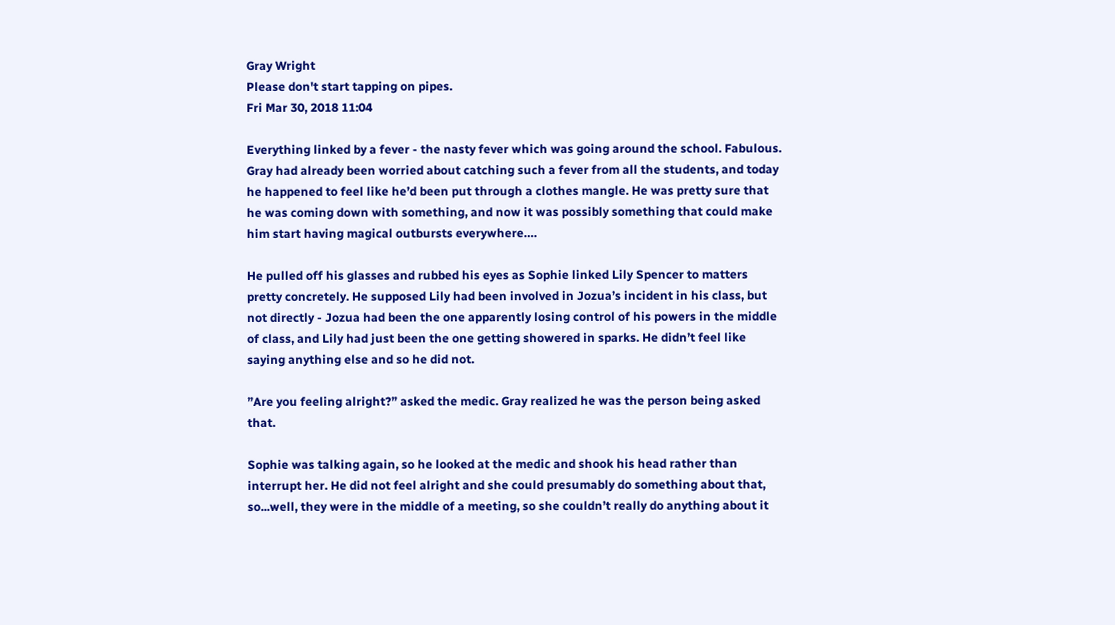Gray Wright
Please don't start tapping on pipes.
Fri Mar 30, 2018 11:04

Everything linked by a fever - the nasty fever which was going around the school. Fabulous. Gray had already been worried about catching such a fever from all the students, and today he happened to feel like he’d been put through a clothes mangle. He was pretty sure that he was coming down with something, and now it was possibly something that could make him start having magical outbursts everywhere….

He pulled off his glasses and rubbed his eyes as Sophie linked Lily Spencer to matters pretty concretely. He supposed Lily had been involved in Jozua’s incident in his class, but not directly - Jozua had been the one apparently losing control of his powers in the middle of class, and Lily had just been the one getting showered in sparks. He didn’t feel like saying anything else and so he did not.

”Are you feeling alright?” asked the medic. Gray realized he was the person being asked that.

Sophie was talking again, so he looked at the medic and shook his head rather than interrupt her. He did not feel alright and she could presumably do something about that, so...well, they were in the middle of a meeting, so she couldn’t really do anything about it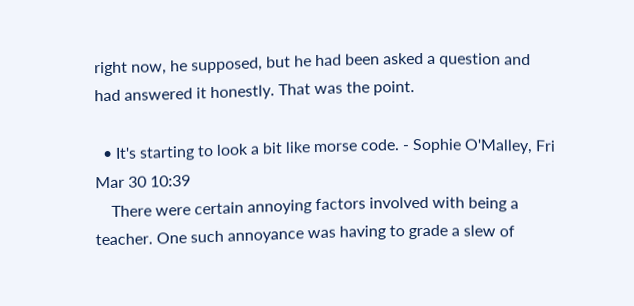right now, he supposed, but he had been asked a question and had answered it honestly. That was the point.

  • It's starting to look a bit like morse code. - Sophie O'Malley, Fri Mar 30 10:39
    There were certain annoying factors involved with being a teacher. One such annoyance was having to grade a slew of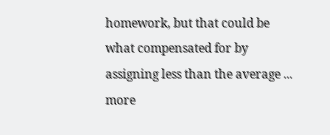homework, but that could be what compensated for by assigning less than the average ... more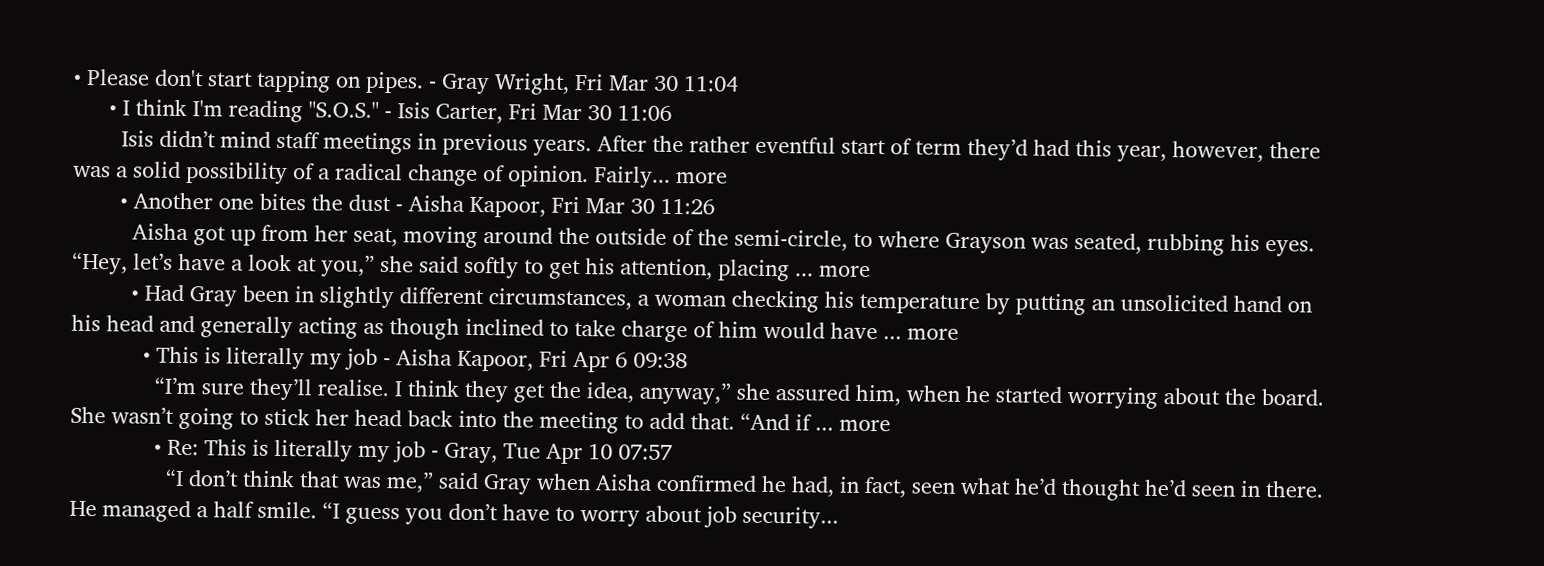• Please don't start tapping on pipes. - Gray Wright, Fri Mar 30 11:04
      • I think I'm reading "S.O.S." - Isis Carter, Fri Mar 30 11:06
        Isis didn’t mind staff meetings in previous years. After the rather eventful start of term they’d had this year, however, there was a solid possibility of a radical change of opinion. Fairly... more
        • Another one bites the dust - Aisha Kapoor, Fri Mar 30 11:26
          Aisha got up from her seat, moving around the outside of the semi-circle, to where Grayson was seated, rubbing his eyes. “Hey, let’s have a look at you,” she said softly to get his attention, placing ... more
          • Had Gray been in slightly different circumstances, a woman checking his temperature by putting an unsolicited hand on his head and generally acting as though inclined to take charge of him would have ... more
            • This is literally my job - Aisha Kapoor, Fri Apr 6 09:38
              “I’m sure they’ll realise. I think they get the idea, anyway,” she assured him, when he started worrying about the board. She wasn’t going to stick her head back into the meeting to add that. “And if ... more
              • Re: This is literally my job - Gray, Tue Apr 10 07:57
                “I don’t think that was me,” said Gray when Aisha confirmed he had, in fact, seen what he’d thought he’d seen in there. He managed a half smile. “I guess you don’t have to worry about job security...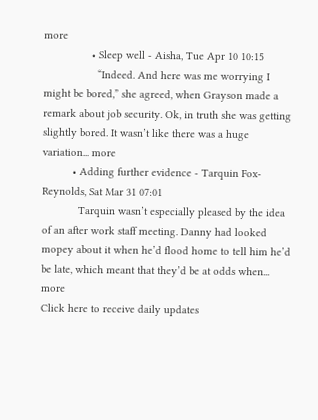more
                • Sleep well - Aisha, Tue Apr 10 10:15
                  “Indeed. And here was me worrying I might be bored,” she agreed, when Grayson made a remark about job security. Ok, in truth she was getting slightly bored. It wasn’t like there was a huge variation... more
          • Adding further evidence - Tarquin Fox-Reynolds, Sat Mar 31 07:01
            Tarquin wasn’t especially pleased by the idea of an after work staff meeting. Danny had looked mopey about it when he’d flood home to tell him he’d be late, which meant that they’d be at odds when... more
Click here to receive daily updates